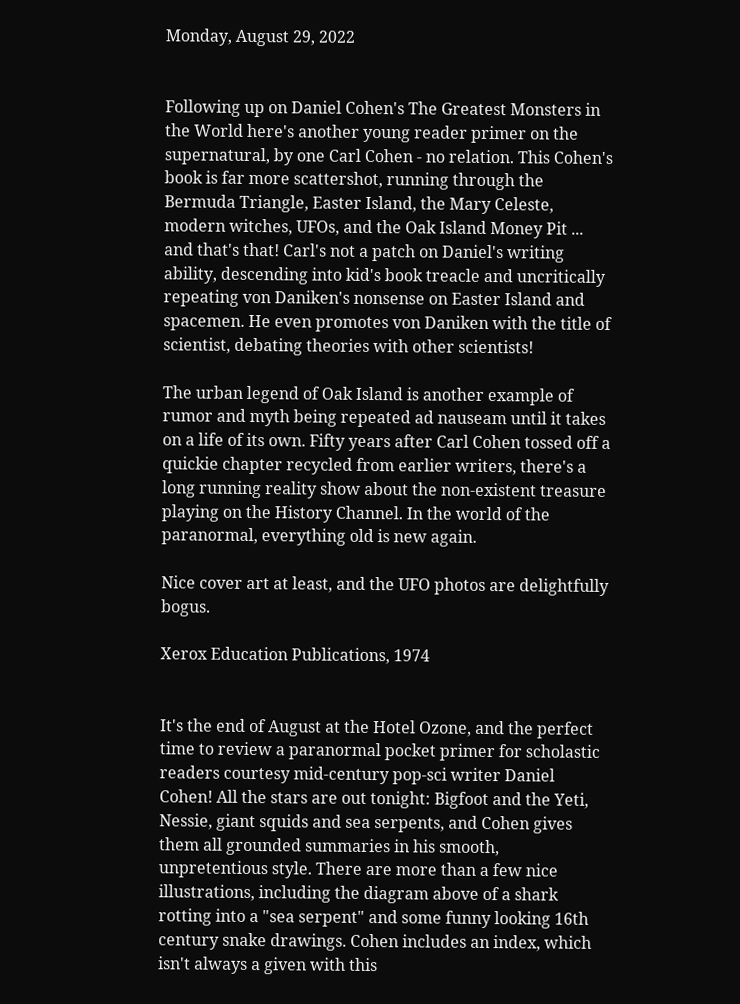Monday, August 29, 2022


Following up on Daniel Cohen's The Greatest Monsters in the World here's another young reader primer on the supernatural, by one Carl Cohen - no relation. This Cohen's book is far more scattershot, running through the Bermuda Triangle, Easter Island, the Mary Celeste, modern witches, UFOs, and the Oak Island Money Pit ... and that's that! Carl's not a patch on Daniel's writing ability, descending into kid's book treacle and uncritically repeating von Daniken's nonsense on Easter Island and spacemen. He even promotes von Daniken with the title of scientist, debating theories with other scientists!

The urban legend of Oak Island is another example of rumor and myth being repeated ad nauseam until it takes on a life of its own. Fifty years after Carl Cohen tossed off a quickie chapter recycled from earlier writers, there's a long running reality show about the non-existent treasure playing on the History Channel. In the world of the paranormal, everything old is new again.

Nice cover art at least, and the UFO photos are delightfully bogus.

Xerox Education Publications, 1974


It's the end of August at the Hotel Ozone, and the perfect time to review a paranormal pocket primer for scholastic readers courtesy mid-century pop-sci writer Daniel Cohen! All the stars are out tonight: Bigfoot and the Yeti, Nessie, giant squids and sea serpents, and Cohen gives them all grounded summaries in his smooth, unpretentious style. There are more than a few nice illustrations, including the diagram above of a shark rotting into a "sea serpent" and some funny looking 16th century snake drawings. Cohen includes an index, which isn't always a given with this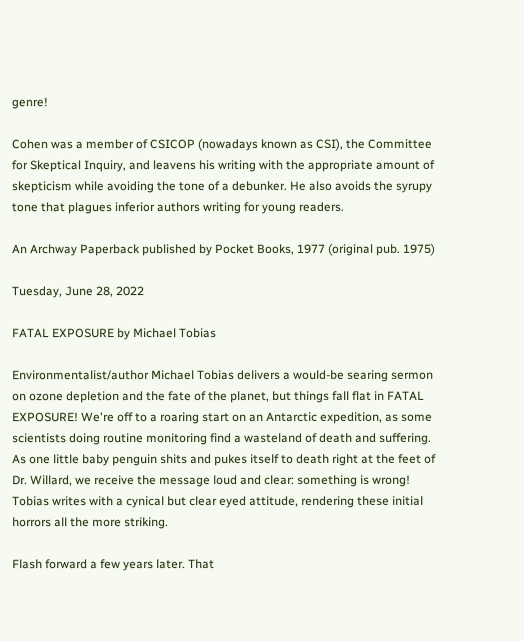genre!

Cohen was a member of CSICOP (nowadays known as CSI), the Committee for Skeptical Inquiry, and leavens his writing with the appropriate amount of skepticism while avoiding the tone of a debunker. He also avoids the syrupy tone that plagues inferior authors writing for young readers.

An Archway Paperback published by Pocket Books, 1977 (original pub. 1975)

Tuesday, June 28, 2022

FATAL EXPOSURE by Michael Tobias

Environmentalist/author Michael Tobias delivers a would-be searing sermon on ozone depletion and the fate of the planet, but things fall flat in FATAL EXPOSURE! We're off to a roaring start on an Antarctic expedition, as some scientists doing routine monitoring find a wasteland of death and suffering. As one little baby penguin shits and pukes itself to death right at the feet of Dr. Willard, we receive the message loud and clear: something is wrong! Tobias writes with a cynical but clear eyed attitude, rendering these initial horrors all the more striking.

Flash forward a few years later. That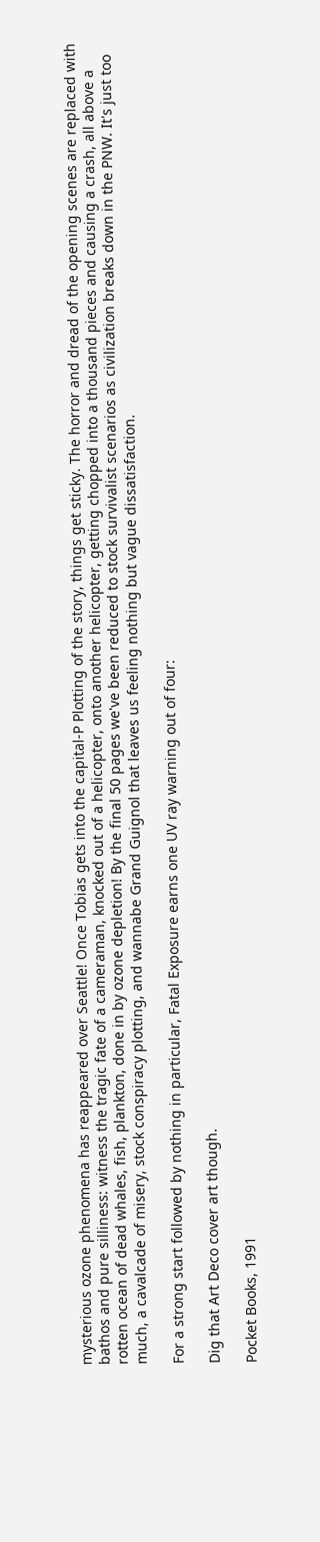mysterious ozone phenomena has reappeared over Seattle! Once Tobias gets into the capital-P Plotting of the story, things get sticky. The horror and dread of the opening scenes are replaced with bathos and pure silliness: witness the tragic fate of a cameraman, knocked out of a helicopter, onto another helicopter, getting chopped into a thousand pieces and causing a crash, all above a rotten ocean of dead whales, fish, plankton, done in by ozone depletion! By the final 50 pages we've been reduced to stock survivalist scenarios as civilization breaks down in the PNW. It's just too much, a cavalcade of misery, stock conspiracy plotting, and wannabe Grand Guignol that leaves us feeling nothing but vague dissatisfaction.

For a strong start followed by nothing in particular, Fatal Exposure earns one UV ray warning out of four:

Dig that Art Deco cover art though.

Pocket Books, 1991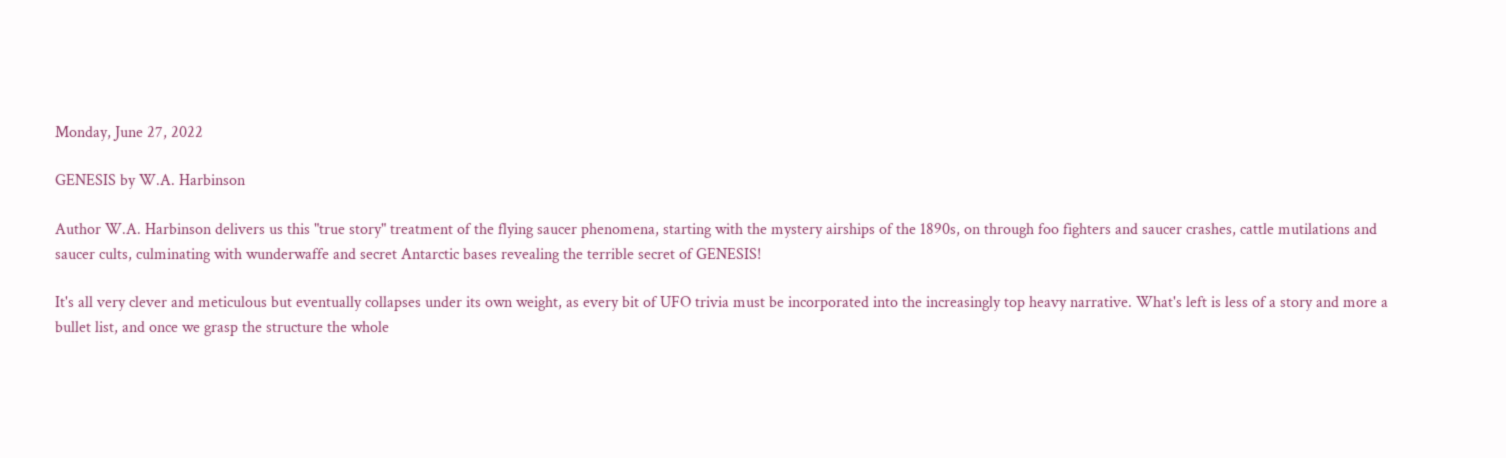Monday, June 27, 2022

GENESIS by W.A. Harbinson

Author W.A. Harbinson delivers us this "true story" treatment of the flying saucer phenomena, starting with the mystery airships of the 1890s, on through foo fighters and saucer crashes, cattle mutilations and saucer cults, culminating with wunderwaffe and secret Antarctic bases revealing the terrible secret of GENESIS!

It's all very clever and meticulous but eventually collapses under its own weight, as every bit of UFO trivia must be incorporated into the increasingly top heavy narrative. What's left is less of a story and more a bullet list, and once we grasp the structure the whole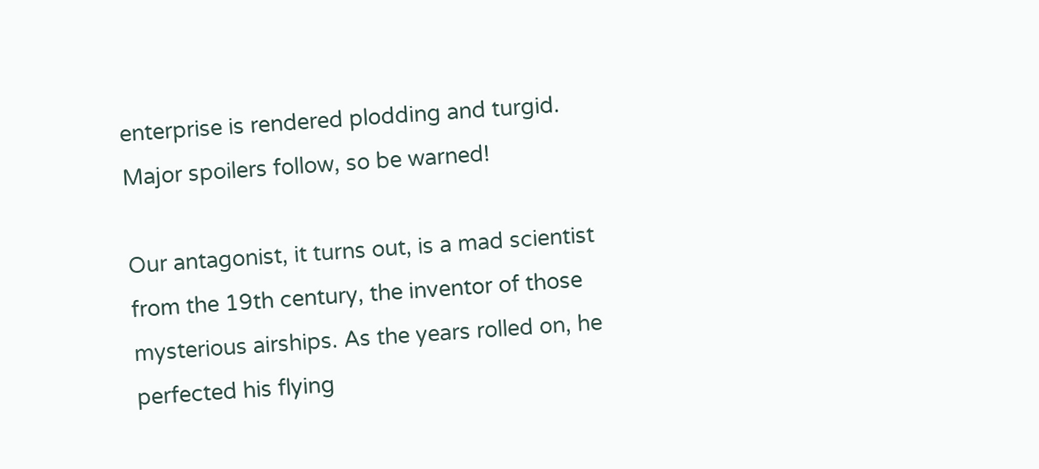enterprise is rendered plodding and turgid. Major spoilers follow, so be warned!

Our antagonist, it turns out, is a mad scientist from the 19th century, the inventor of those mysterious airships. As the years rolled on, he perfected his flying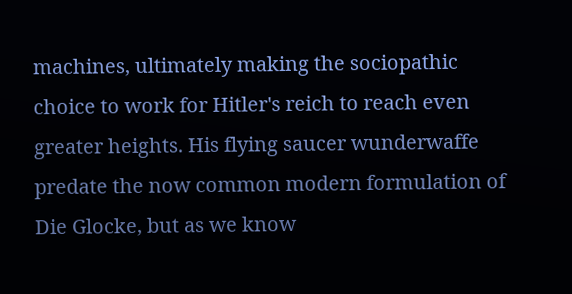machines, ultimately making the sociopathic choice to work for Hitler's reich to reach even greater heights. His flying saucer wunderwaffe predate the now common modern formulation of Die Glocke, but as we know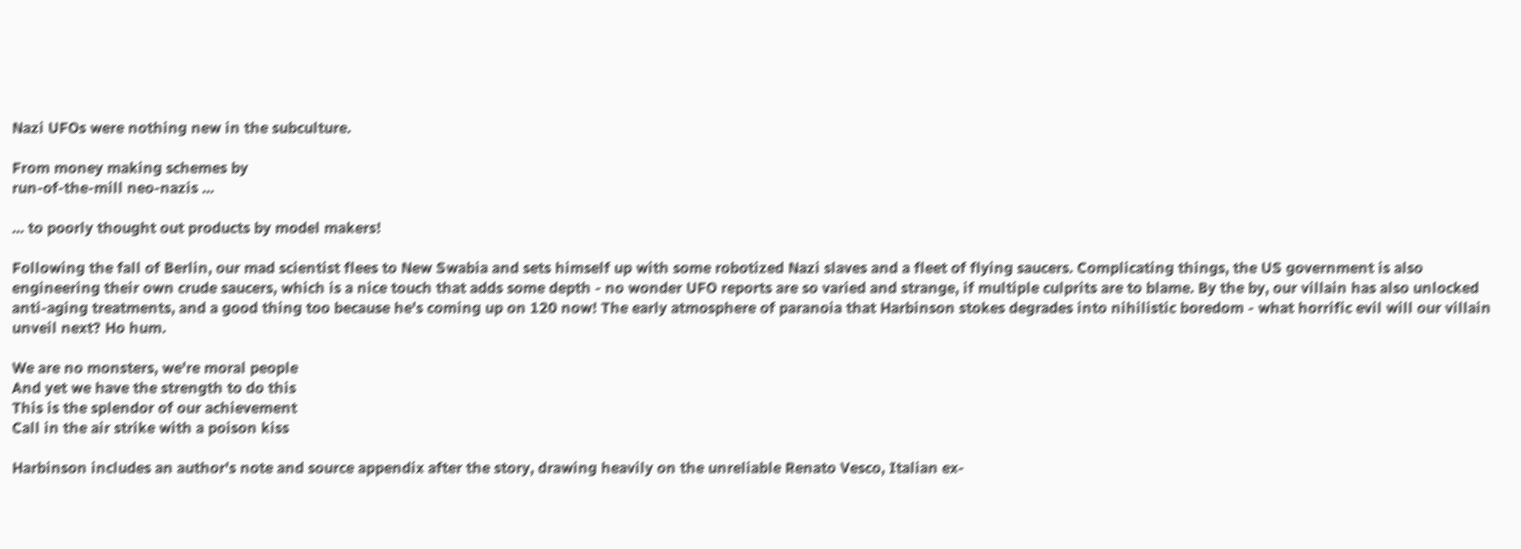Nazi UFOs were nothing new in the subculture.

From money making schemes by
run-of-the-mill neo-nazis ...

... to poorly thought out products by model makers!

Following the fall of Berlin, our mad scientist flees to New Swabia and sets himself up with some robotized Nazi slaves and a fleet of flying saucers. Complicating things, the US government is also engineering their own crude saucers, which is a nice touch that adds some depth - no wonder UFO reports are so varied and strange, if multiple culprits are to blame. By the by, our villain has also unlocked anti-aging treatments, and a good thing too because he's coming up on 120 now! The early atmosphere of paranoia that Harbinson stokes degrades into nihilistic boredom - what horrific evil will our villain unveil next? Ho hum.

We are no monsters, we're moral people
And yet we have the strength to do this
This is the splendor of our achievement
Call in the air strike with a poison kiss

Harbinson includes an author's note and source appendix after the story, drawing heavily on the unreliable Renato Vesco, Italian ex-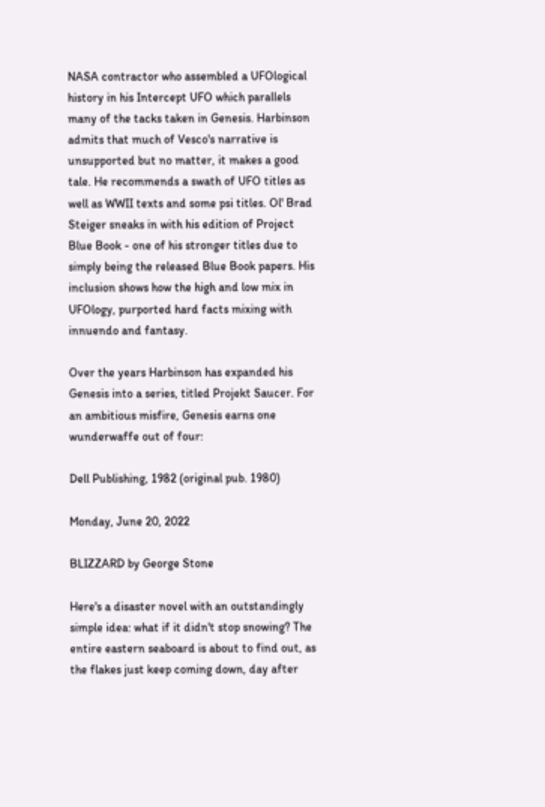NASA contractor who assembled a UFOlogical history in his Intercept UFO which parallels many of the tacks taken in Genesis. Harbinson admits that much of Vesco's narrative is unsupported but no matter, it makes a good tale. He recommends a swath of UFO titles as well as WWII texts and some psi titles. Ol' Brad Steiger sneaks in with his edition of Project Blue Book - one of his stronger titles due to simply being the released Blue Book papers. His inclusion shows how the high and low mix in UFOlogy, purported hard facts mixing with innuendo and fantasy.

Over the years Harbinson has expanded his Genesis into a series, titled Projekt Saucer. For an ambitious misfire, Genesis earns one wunderwaffe out of four:

Dell Publishing, 1982 (original pub. 1980)

Monday, June 20, 2022

BLIZZARD by George Stone

Here's a disaster novel with an outstandingly simple idea: what if it didn't stop snowing? The entire eastern seaboard is about to find out, as the flakes just keep coming down, day after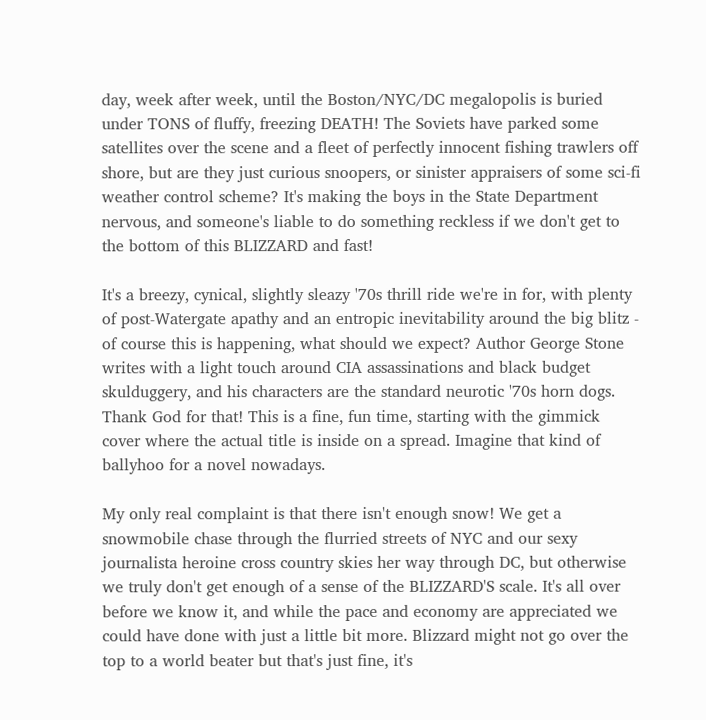day, week after week, until the Boston/NYC/DC megalopolis is buried under TONS of fluffy, freezing DEATH! The Soviets have parked some satellites over the scene and a fleet of perfectly innocent fishing trawlers off shore, but are they just curious snoopers, or sinister appraisers of some sci-fi weather control scheme? It's making the boys in the State Department nervous, and someone's liable to do something reckless if we don't get to the bottom of this BLIZZARD and fast!

It's a breezy, cynical, slightly sleazy '70s thrill ride we're in for, with plenty of post-Watergate apathy and an entropic inevitability around the big blitz - of course this is happening, what should we expect? Author George Stone writes with a light touch around CIA assassinations and black budget skulduggery, and his characters are the standard neurotic '70s horn dogs. Thank God for that! This is a fine, fun time, starting with the gimmick cover where the actual title is inside on a spread. Imagine that kind of ballyhoo for a novel nowadays.

My only real complaint is that there isn't enough snow! We get a snowmobile chase through the flurried streets of NYC and our sexy journalista heroine cross country skies her way through DC, but otherwise we truly don't get enough of a sense of the BLIZZARD'S scale. It's all over before we know it, and while the pace and economy are appreciated we could have done with just a little bit more. Blizzard might not go over the top to a world beater but that's just fine, it's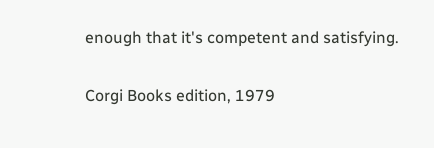enough that it's competent and satisfying.

Corgi Books edition, 1979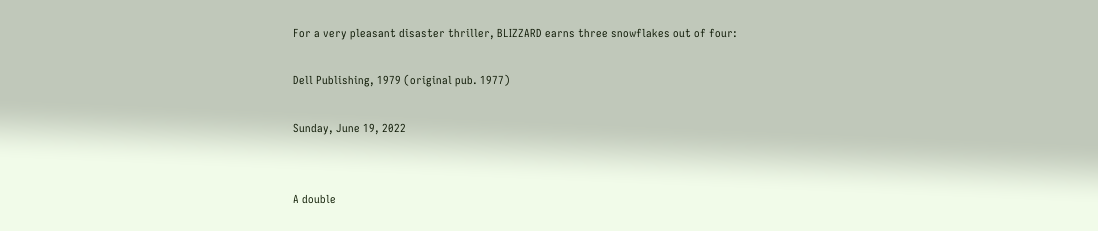For a very pleasant disaster thriller, BLIZZARD earns three snowflakes out of four:

Dell Publishing, 1979 (original pub. 1977)

Sunday, June 19, 2022


A double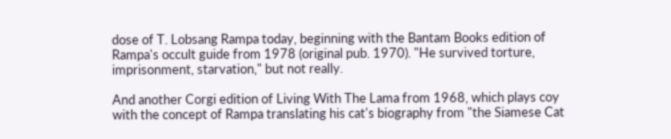dose of T. Lobsang Rampa today, beginning with the Bantam Books edition of Rampa's occult guide from 1978 (original pub. 1970). "He survived torture, imprisonment, starvation," but not really.

And another Corgi edition of Living With The Lama from 1968, which plays coy with the concept of Rampa translating his cat's biography from "the Siamese Cat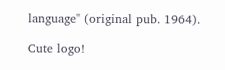language" (original pub. 1964).

Cute logo!